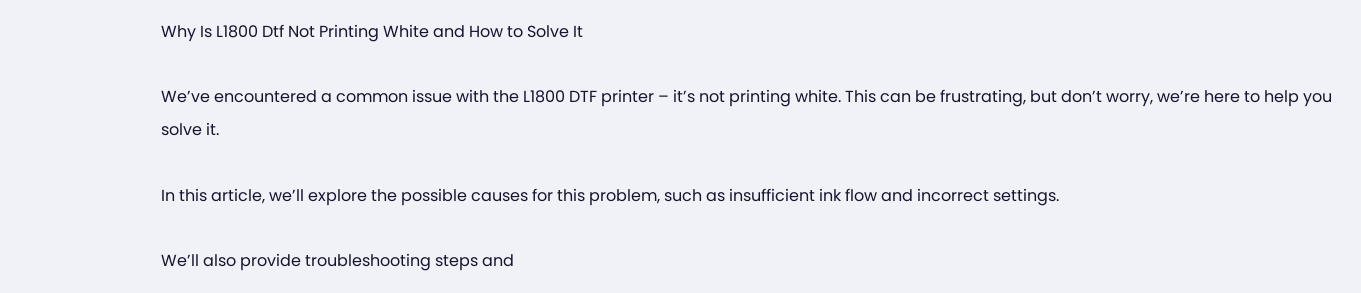Why Is L1800 Dtf Not Printing White and How to Solve It

We’ve encountered a common issue with the L1800 DTF printer – it’s not printing white. This can be frustrating, but don’t worry, we’re here to help you solve it.

In this article, we’ll explore the possible causes for this problem, such as insufficient ink flow and incorrect settings.

We’ll also provide troubleshooting steps and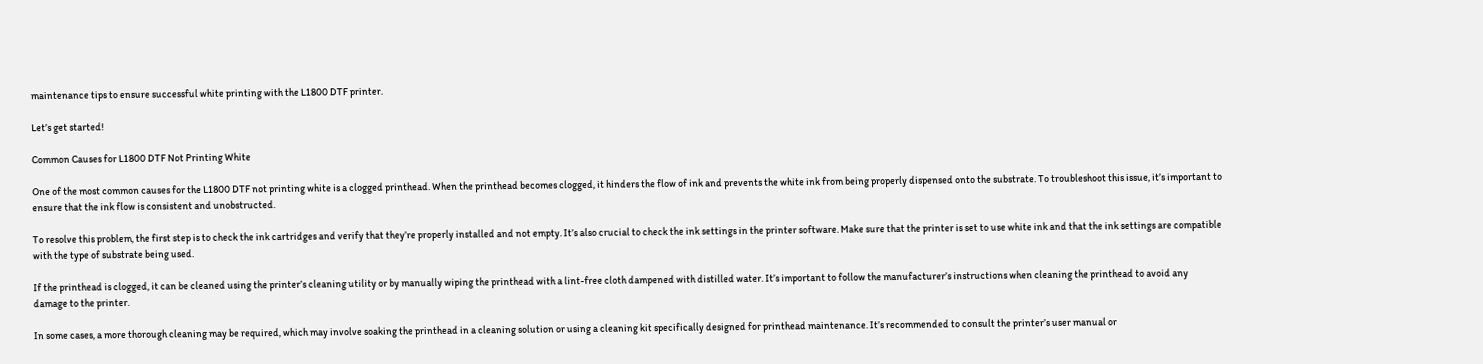maintenance tips to ensure successful white printing with the L1800 DTF printer.

Let’s get started!

Common Causes for L1800 DTF Not Printing White

One of the most common causes for the L1800 DTF not printing white is a clogged printhead. When the printhead becomes clogged, it hinders the flow of ink and prevents the white ink from being properly dispensed onto the substrate. To troubleshoot this issue, it’s important to ensure that the ink flow is consistent and unobstructed.

To resolve this problem, the first step is to check the ink cartridges and verify that they’re properly installed and not empty. It’s also crucial to check the ink settings in the printer software. Make sure that the printer is set to use white ink and that the ink settings are compatible with the type of substrate being used.

If the printhead is clogged, it can be cleaned using the printer’s cleaning utility or by manually wiping the printhead with a lint-free cloth dampened with distilled water. It’s important to follow the manufacturer’s instructions when cleaning the printhead to avoid any damage to the printer.

In some cases, a more thorough cleaning may be required, which may involve soaking the printhead in a cleaning solution or using a cleaning kit specifically designed for printhead maintenance. It’s recommended to consult the printer’s user manual or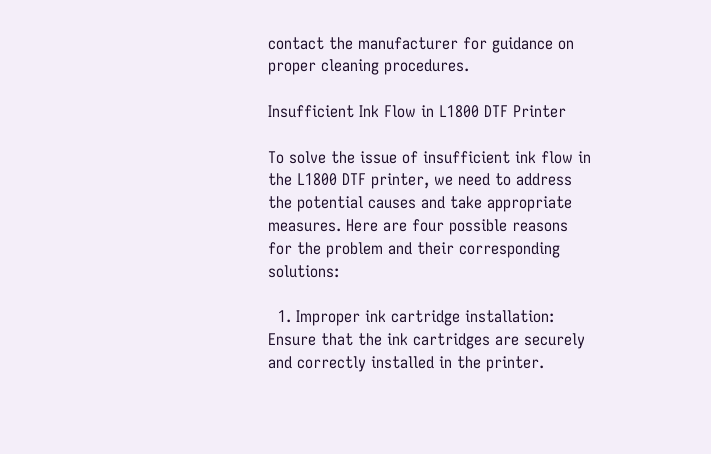contact the manufacturer for guidance on proper cleaning procedures.

Insufficient Ink Flow in L1800 DTF Printer

To solve the issue of insufficient ink flow in the L1800 DTF printer, we need to address the potential causes and take appropriate measures. Here are four possible reasons for the problem and their corresponding solutions:

  1. Improper ink cartridge installation: Ensure that the ink cartridges are securely and correctly installed in the printer.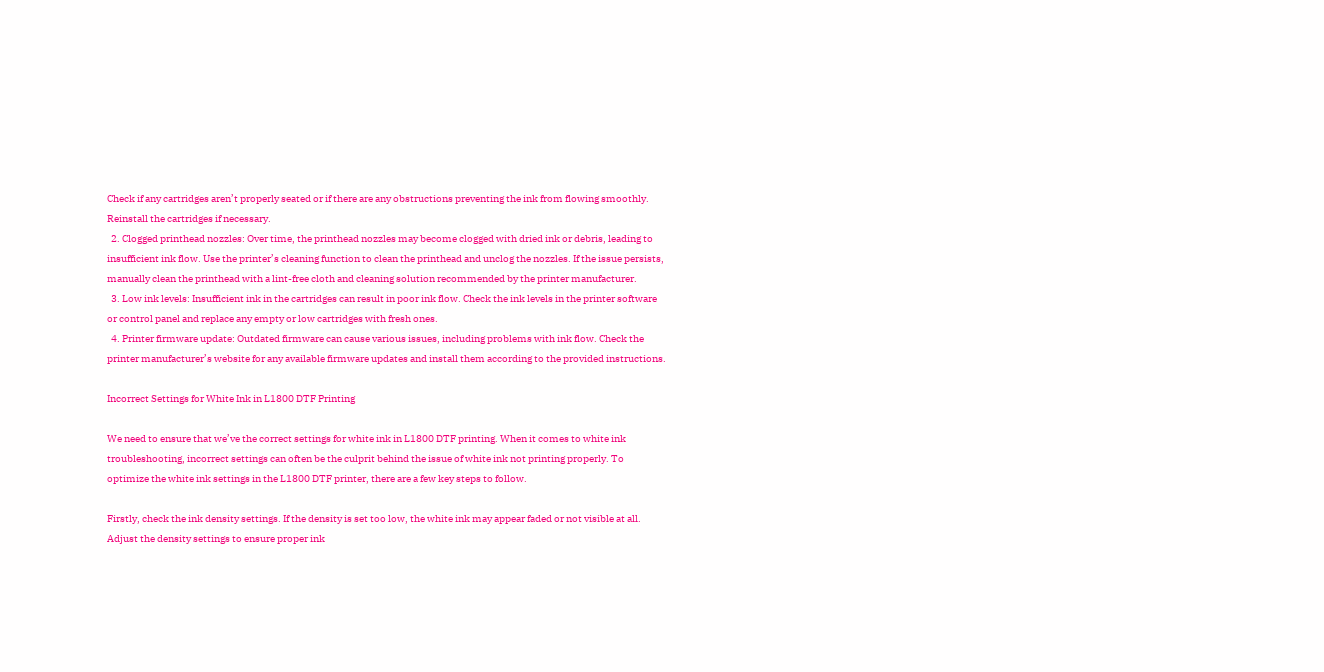Check if any cartridges aren’t properly seated or if there are any obstructions preventing the ink from flowing smoothly. Reinstall the cartridges if necessary.
  2. Clogged printhead nozzles: Over time, the printhead nozzles may become clogged with dried ink or debris, leading to insufficient ink flow. Use the printer’s cleaning function to clean the printhead and unclog the nozzles. If the issue persists, manually clean the printhead with a lint-free cloth and cleaning solution recommended by the printer manufacturer.
  3. Low ink levels: Insufficient ink in the cartridges can result in poor ink flow. Check the ink levels in the printer software or control panel and replace any empty or low cartridges with fresh ones.
  4. Printer firmware update: Outdated firmware can cause various issues, including problems with ink flow. Check the printer manufacturer’s website for any available firmware updates and install them according to the provided instructions.

Incorrect Settings for White Ink in L1800 DTF Printing

We need to ensure that we’ve the correct settings for white ink in L1800 DTF printing. When it comes to white ink troubleshooting, incorrect settings can often be the culprit behind the issue of white ink not printing properly. To optimize the white ink settings in the L1800 DTF printer, there are a few key steps to follow.

Firstly, check the ink density settings. If the density is set too low, the white ink may appear faded or not visible at all. Adjust the density settings to ensure proper ink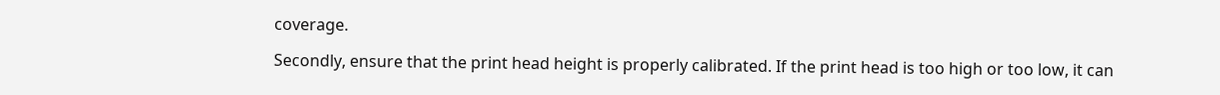coverage.

Secondly, ensure that the print head height is properly calibrated. If the print head is too high or too low, it can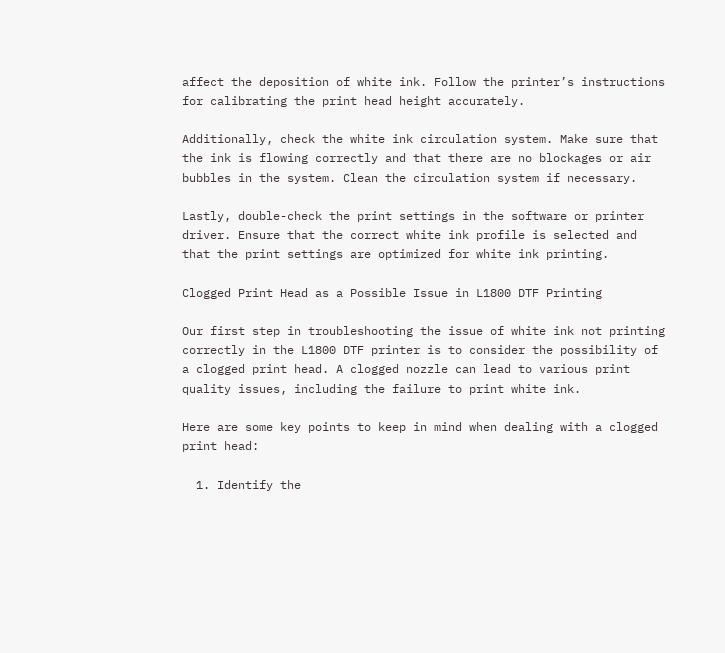affect the deposition of white ink. Follow the printer’s instructions for calibrating the print head height accurately.

Additionally, check the white ink circulation system. Make sure that the ink is flowing correctly and that there are no blockages or air bubbles in the system. Clean the circulation system if necessary.

Lastly, double-check the print settings in the software or printer driver. Ensure that the correct white ink profile is selected and that the print settings are optimized for white ink printing.

Clogged Print Head as a Possible Issue in L1800 DTF Printing

Our first step in troubleshooting the issue of white ink not printing correctly in the L1800 DTF printer is to consider the possibility of a clogged print head. A clogged nozzle can lead to various print quality issues, including the failure to print white ink.

Here are some key points to keep in mind when dealing with a clogged print head:

  1. Identify the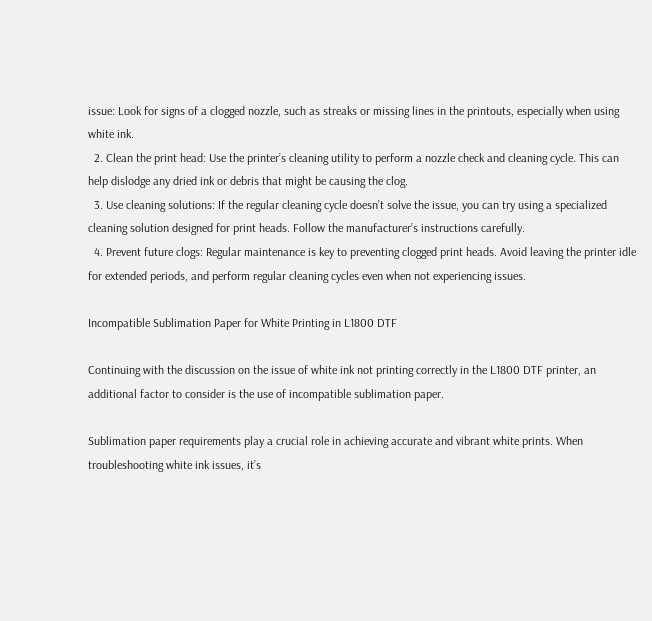issue: Look for signs of a clogged nozzle, such as streaks or missing lines in the printouts, especially when using white ink.
  2. Clean the print head: Use the printer’s cleaning utility to perform a nozzle check and cleaning cycle. This can help dislodge any dried ink or debris that might be causing the clog.
  3. Use cleaning solutions: If the regular cleaning cycle doesn’t solve the issue, you can try using a specialized cleaning solution designed for print heads. Follow the manufacturer’s instructions carefully.
  4. Prevent future clogs: Regular maintenance is key to preventing clogged print heads. Avoid leaving the printer idle for extended periods, and perform regular cleaning cycles even when not experiencing issues.

Incompatible Sublimation Paper for White Printing in L1800 DTF

Continuing with the discussion on the issue of white ink not printing correctly in the L1800 DTF printer, an additional factor to consider is the use of incompatible sublimation paper.

Sublimation paper requirements play a crucial role in achieving accurate and vibrant white prints. When troubleshooting white ink issues, it’s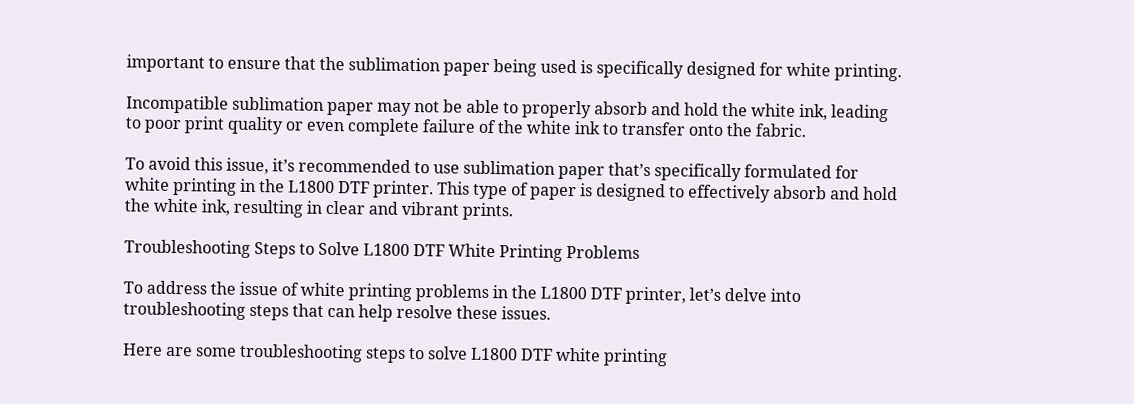important to ensure that the sublimation paper being used is specifically designed for white printing.

Incompatible sublimation paper may not be able to properly absorb and hold the white ink, leading to poor print quality or even complete failure of the white ink to transfer onto the fabric.

To avoid this issue, it’s recommended to use sublimation paper that’s specifically formulated for white printing in the L1800 DTF printer. This type of paper is designed to effectively absorb and hold the white ink, resulting in clear and vibrant prints.

Troubleshooting Steps to Solve L1800 DTF White Printing Problems

To address the issue of white printing problems in the L1800 DTF printer, let’s delve into troubleshooting steps that can help resolve these issues.

Here are some troubleshooting steps to solve L1800 DTF white printing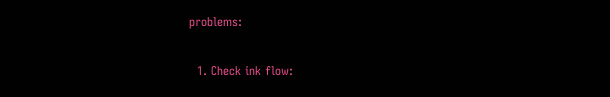problems:

  1. Check ink flow: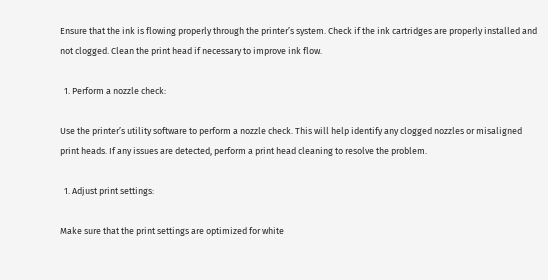Ensure that the ink is flowing properly through the printer’s system. Check if the ink cartridges are properly installed and not clogged. Clean the print head if necessary to improve ink flow.

  1. Perform a nozzle check:

Use the printer’s utility software to perform a nozzle check. This will help identify any clogged nozzles or misaligned print heads. If any issues are detected, perform a print head cleaning to resolve the problem.

  1. Adjust print settings:

Make sure that the print settings are optimized for white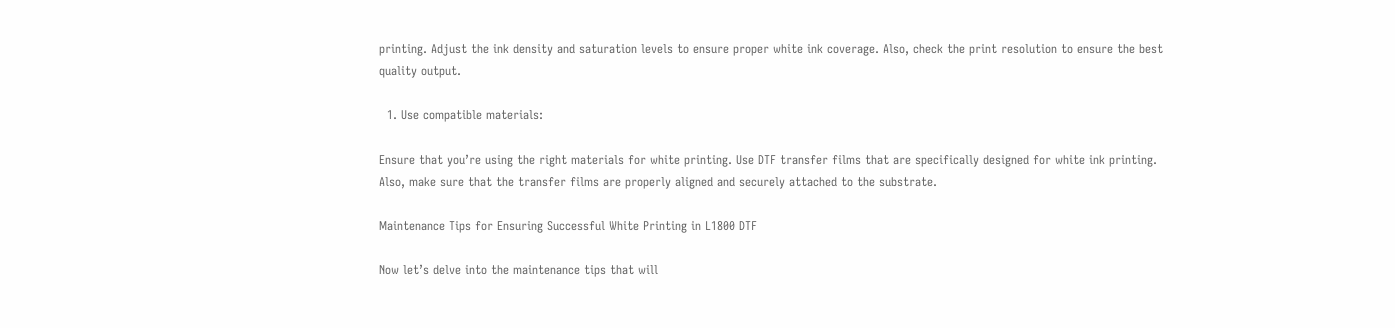printing. Adjust the ink density and saturation levels to ensure proper white ink coverage. Also, check the print resolution to ensure the best quality output.

  1. Use compatible materials:

Ensure that you’re using the right materials for white printing. Use DTF transfer films that are specifically designed for white ink printing. Also, make sure that the transfer films are properly aligned and securely attached to the substrate.

Maintenance Tips for Ensuring Successful White Printing in L1800 DTF

Now let’s delve into the maintenance tips that will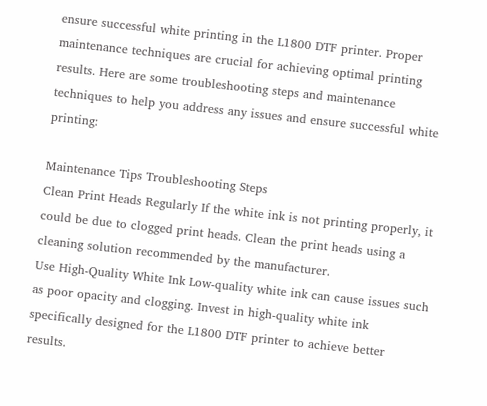ensure successful white printing in the L1800 DTF printer. Proper maintenance techniques are crucial for achieving optimal printing results. Here are some troubleshooting steps and maintenance techniques to help you address any issues and ensure successful white printing:

Maintenance Tips Troubleshooting Steps
Clean Print Heads Regularly If the white ink is not printing properly, it could be due to clogged print heads. Clean the print heads using a cleaning solution recommended by the manufacturer.
Use High-Quality White Ink Low-quality white ink can cause issues such as poor opacity and clogging. Invest in high-quality white ink specifically designed for the L1800 DTF printer to achieve better results.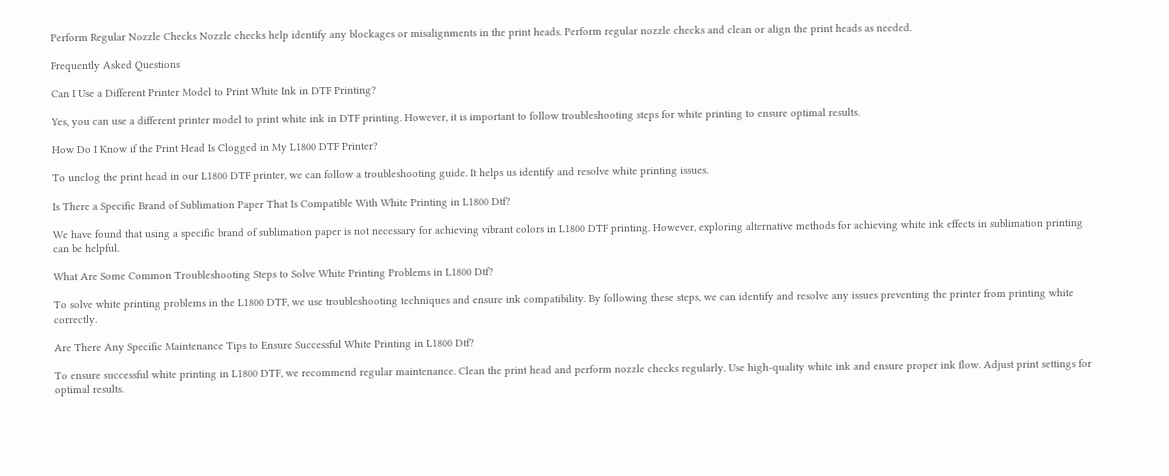Perform Regular Nozzle Checks Nozzle checks help identify any blockages or misalignments in the print heads. Perform regular nozzle checks and clean or align the print heads as needed.

Frequently Asked Questions

Can I Use a Different Printer Model to Print White Ink in DTF Printing?

Yes, you can use a different printer model to print white ink in DTF printing. However, it is important to follow troubleshooting steps for white printing to ensure optimal results.

How Do I Know if the Print Head Is Clogged in My L1800 DTF Printer?

To unclog the print head in our L1800 DTF printer, we can follow a troubleshooting guide. It helps us identify and resolve white printing issues.

Is There a Specific Brand of Sublimation Paper That Is Compatible With White Printing in L1800 Dtf?

We have found that using a specific brand of sublimation paper is not necessary for achieving vibrant colors in L1800 DTF printing. However, exploring alternative methods for achieving white ink effects in sublimation printing can be helpful.

What Are Some Common Troubleshooting Steps to Solve White Printing Problems in L1800 Dtf?

To solve white printing problems in the L1800 DTF, we use troubleshooting techniques and ensure ink compatibility. By following these steps, we can identify and resolve any issues preventing the printer from printing white correctly.

Are There Any Specific Maintenance Tips to Ensure Successful White Printing in L1800 Dtf?

To ensure successful white printing in L1800 DTF, we recommend regular maintenance. Clean the print head and perform nozzle checks regularly. Use high-quality white ink and ensure proper ink flow. Adjust print settings for optimal results.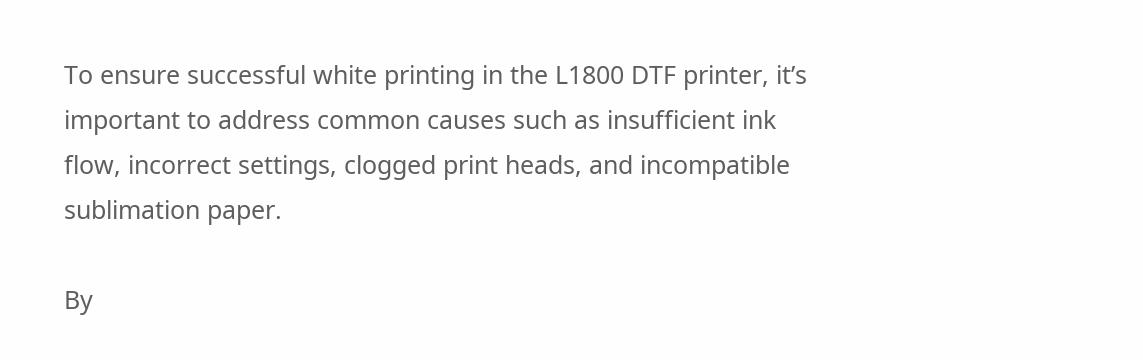To ensure successful white printing in the L1800 DTF printer, it’s important to address common causes such as insufficient ink flow, incorrect settings, clogged print heads, and incompatible sublimation paper.

By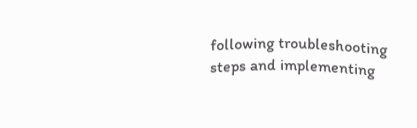following troubleshooting steps and implementing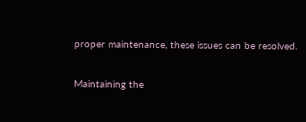proper maintenance, these issues can be resolved.

Maintaining the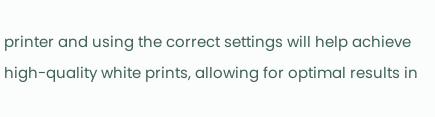printer and using the correct settings will help achieve high-quality white prints, allowing for optimal results in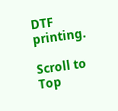DTF printing.

Scroll to Top